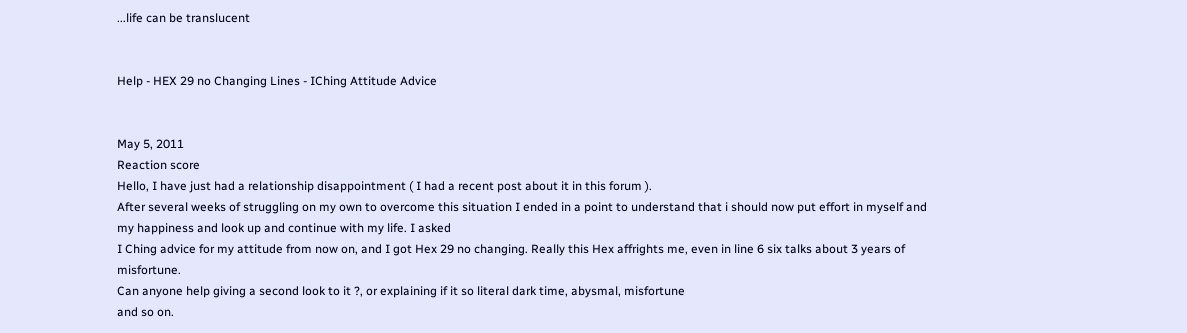...life can be translucent


Help - HEX 29 no Changing Lines - IChing Attitude Advice


May 5, 2011
Reaction score
Hello, I have just had a relationship disappointment ( I had a recent post about it in this forum ).
After several weeks of struggling on my own to overcome this situation I ended in a point to understand that i should now put effort in myself and my happiness and look up and continue with my life. I asked
I Ching advice for my attitude from now on, and I got Hex 29 no changing. Really this Hex affrights me, even in line 6 six talks about 3 years of misfortune.
Can anyone help giving a second look to it ?, or explaining if it so literal dark time, abysmal, misfortune
and so on.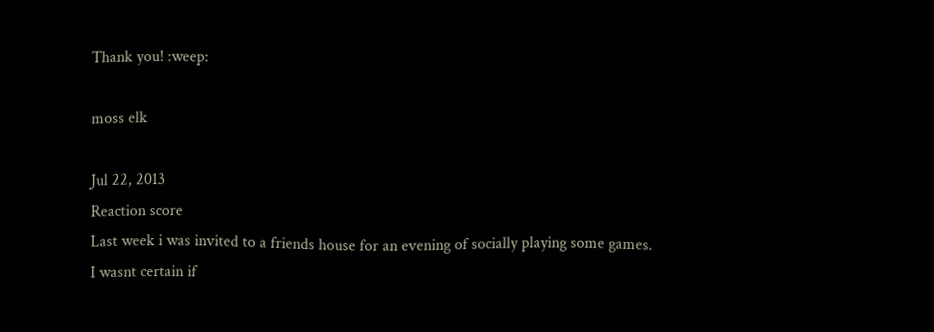Thank you! :weep:

moss elk

Jul 22, 2013
Reaction score
Last week i was invited to a friends house for an evening of socially playing some games.
I wasnt certain if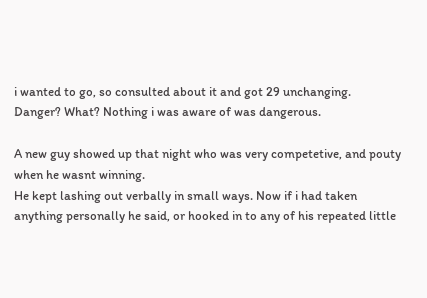i wanted to go, so consulted about it and got 29 unchanging.
Danger? What? Nothing i was aware of was dangerous.

A new guy showed up that night who was very competetive, and pouty when he wasnt winning.
He kept lashing out verbally in small ways. Now if i had taken anything personally he said, or hooked in to any of his repeated little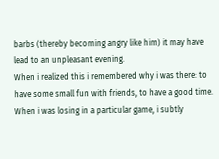barbs (thereby becoming angry like him) it may have lead to an unpleasant evening.
When i realized this i remembered why i was there: to have some small fun with friends, to have a good time.
When i was losing in a particular game, i subtly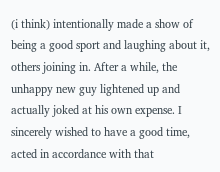(i think) intentionally made a show of being a good sport and laughing about it, others joining in. After a while, the unhappy new guy lightened up and actually joked at his own expense. I sincerely wished to have a good time, acted in accordance with that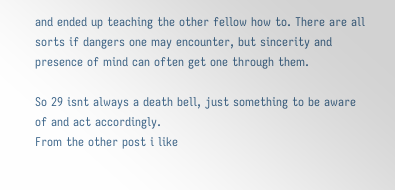and ended up teaching the other fellow how to. There are all sorts if dangers one may encounter, but sincerity and presence of mind can often get one through them.

So 29 isnt always a death bell, just something to be aware of and act accordingly.
From the other post i like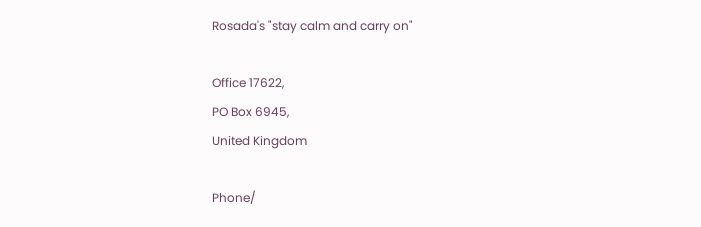Rosada's "stay calm and carry on"

Office 17622,
PO Box 6945,
United Kingdom

Phone/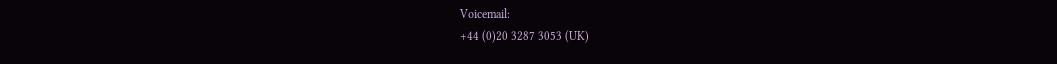Voicemail:
+44 (0)20 3287 3053 (UK)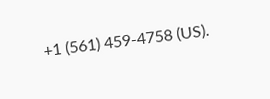+1 (561) 459-4758 (US).